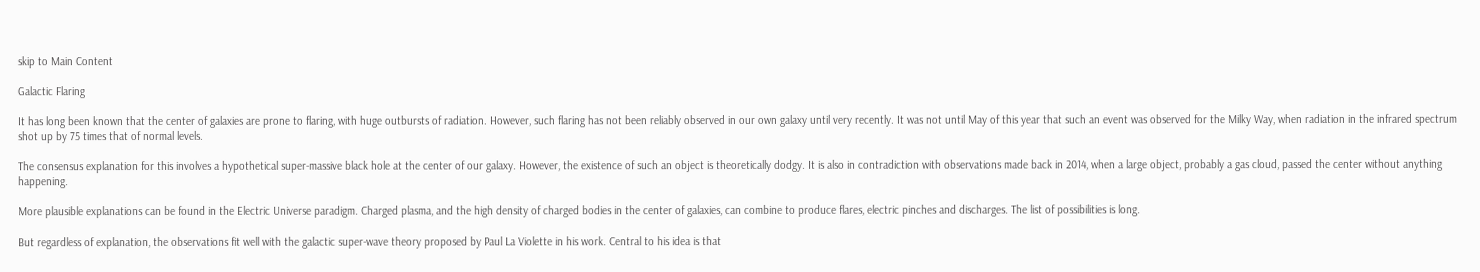skip to Main Content

Galactic Flaring

It has long been known that the center of galaxies are prone to flaring, with huge outbursts of radiation. However, such flaring has not been reliably observed in our own galaxy until very recently. It was not until May of this year that such an event was observed for the Milky Way, when radiation in the infrared spectrum shot up by 75 times that of normal levels.

The consensus explanation for this involves a hypothetical super-massive black hole at the center of our galaxy. However, the existence of such an object is theoretically dodgy. It is also in contradiction with observations made back in 2014, when a large object, probably a gas cloud, passed the center without anything happening.

More plausible explanations can be found in the Electric Universe paradigm. Charged plasma, and the high density of charged bodies in the center of galaxies, can combine to produce flares, electric pinches and discharges. The list of possibilities is long.

But regardless of explanation, the observations fit well with the galactic super-wave theory proposed by Paul La Violette in his work. Central to his idea is that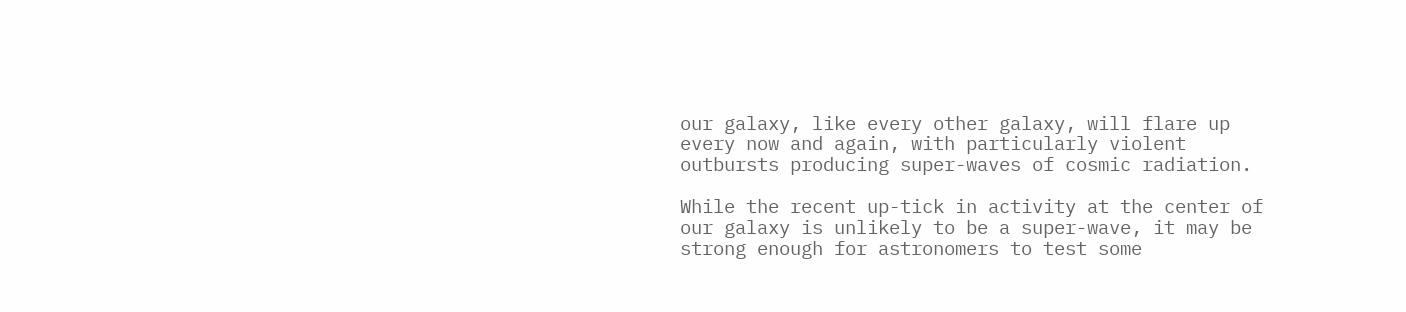our galaxy, like every other galaxy, will flare up every now and again, with particularly violent outbursts producing super-waves of cosmic radiation.

While the recent up-tick in activity at the center of our galaxy is unlikely to be a super-wave, it may be strong enough for astronomers to test some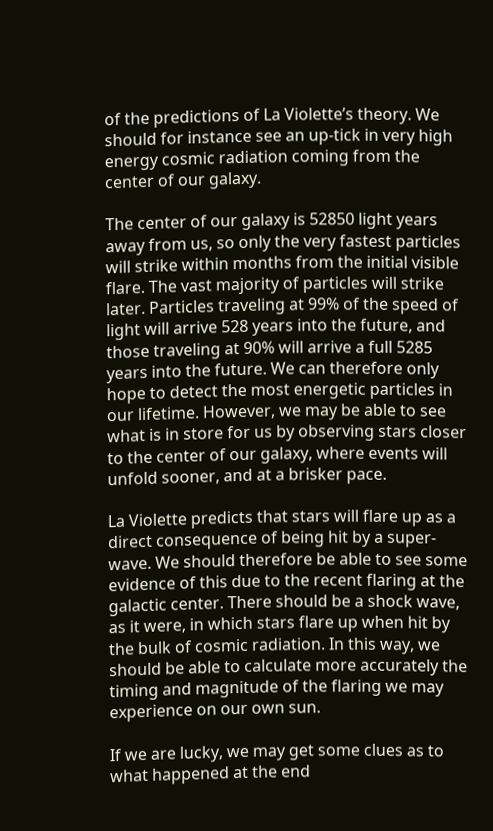of the predictions of La Violette’s theory. We should for instance see an up-tick in very high energy cosmic radiation coming from the center of our galaxy.

The center of our galaxy is 52850 light years away from us, so only the very fastest particles will strike within months from the initial visible flare. The vast majority of particles will strike later. Particles traveling at 99% of the speed of light will arrive 528 years into the future, and those traveling at 90% will arrive a full 5285 years into the future. We can therefore only hope to detect the most energetic particles in our lifetime. However, we may be able to see what is in store for us by observing stars closer to the center of our galaxy, where events will unfold sooner, and at a brisker pace.

La Violette predicts that stars will flare up as a direct consequence of being hit by a super-wave. We should therefore be able to see some evidence of this due to the recent flaring at the galactic center. There should be a shock wave, as it were, in which stars flare up when hit by the bulk of cosmic radiation. In this way, we should be able to calculate more accurately the timing and magnitude of the flaring we may experience on our own sun.

If we are lucky, we may get some clues as to what happened at the end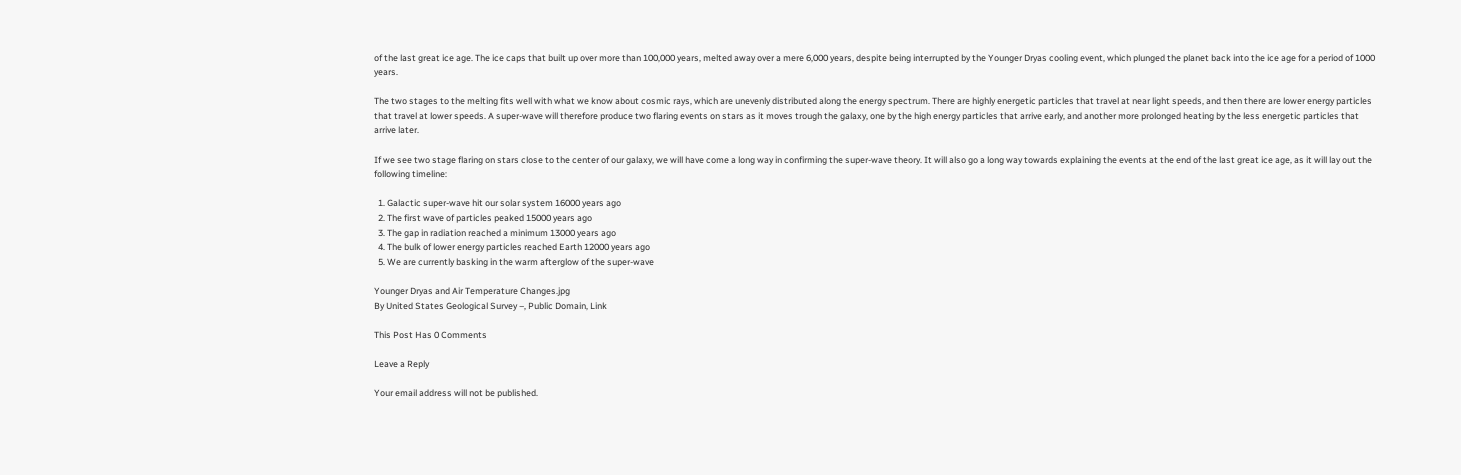of the last great ice age. The ice caps that built up over more than 100,000 years, melted away over a mere 6,000 years, despite being interrupted by the Younger Dryas cooling event, which plunged the planet back into the ice age for a period of 1000 years.

The two stages to the melting fits well with what we know about cosmic rays, which are unevenly distributed along the energy spectrum. There are highly energetic particles that travel at near light speeds, and then there are lower energy particles that travel at lower speeds. A super-wave will therefore produce two flaring events on stars as it moves trough the galaxy, one by the high energy particles that arrive early, and another more prolonged heating by the less energetic particles that arrive later.

If we see two stage flaring on stars close to the center of our galaxy, we will have come a long way in confirming the super-wave theory. It will also go a long way towards explaining the events at the end of the last great ice age, as it will lay out the following timeline:

  1. Galactic super-wave hit our solar system 16000 years ago
  2. The first wave of particles peaked 15000 years ago
  3. The gap in radiation reached a minimum 13000 years ago
  4. The bulk of lower energy particles reached Earth 12000 years ago
  5. We are currently basking in the warm afterglow of the super-wave

Younger Dryas and Air Temperature Changes.jpg
By United States Geological Survey –, Public Domain, Link

This Post Has 0 Comments

Leave a Reply

Your email address will not be published.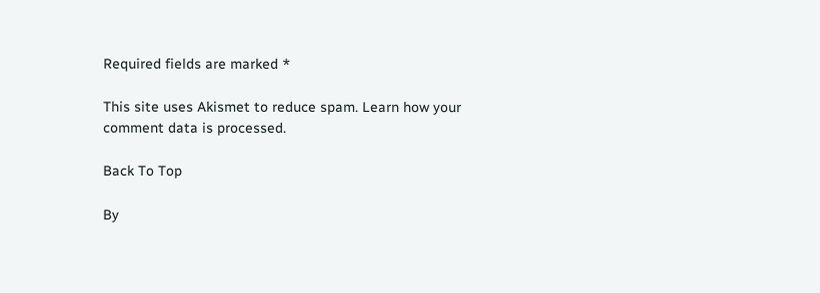Required fields are marked *

This site uses Akismet to reduce spam. Learn how your comment data is processed.

Back To Top

By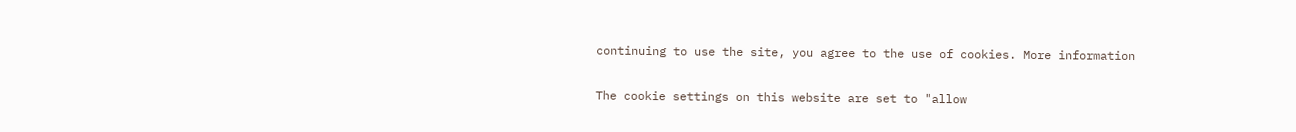continuing to use the site, you agree to the use of cookies. More information

The cookie settings on this website are set to "allow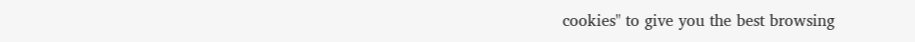cookies" to give you the best browsing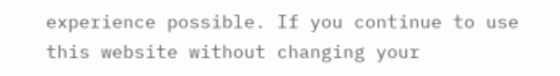experience possible. If you continue to use this website without changing your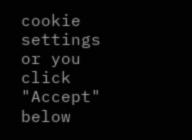cookie settings or you click "Accept" below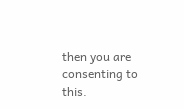then you are consenting to this.